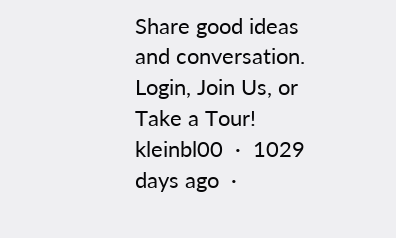Share good ideas and conversation.   Login, Join Us, or Take a Tour!
kleinbl00  ·  1029 days ago  ·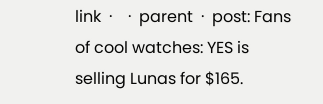link  ·    ·  parent  ·  post: Fans of cool watches: YES is selling Lunas for $165.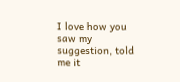I love how you saw my suggestion, told me it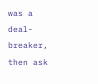was a deal-breaker, then ask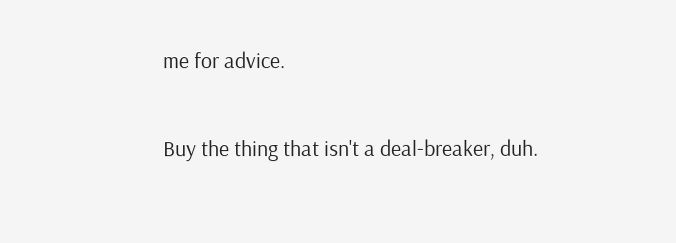me for advice.

Buy the thing that isn't a deal-breaker, duh.